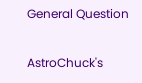General Question

AstroChuck's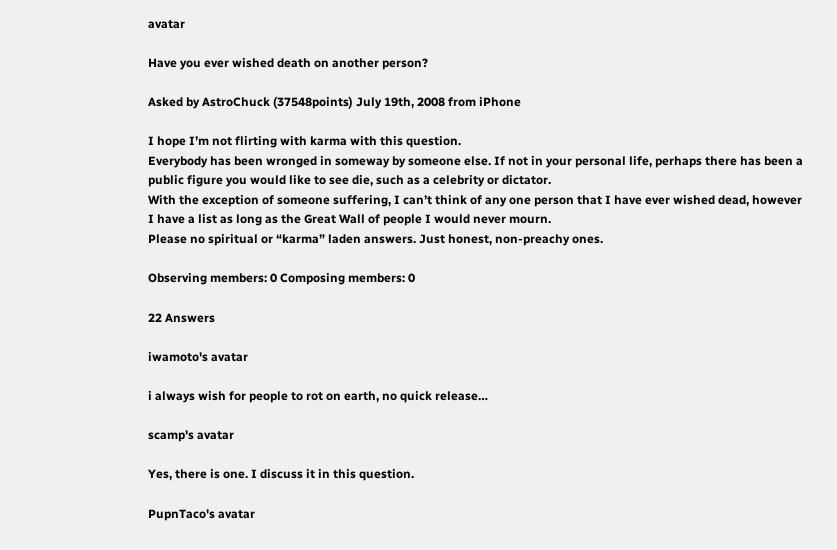avatar

Have you ever wished death on another person?

Asked by AstroChuck (37548points) July 19th, 2008 from iPhone

I hope I’m not flirting with karma with this question.
Everybody has been wronged in someway by someone else. If not in your personal life, perhaps there has been a public figure you would like to see die, such as a celebrity or dictator.
With the exception of someone suffering, I can’t think of any one person that I have ever wished dead, however I have a list as long as the Great Wall of people I would never mourn.
Please no spiritual or “karma” laden answers. Just honest, non-preachy ones.

Observing members: 0 Composing members: 0

22 Answers

iwamoto's avatar

i always wish for people to rot on earth, no quick release…

scamp's avatar

Yes, there is one. I discuss it in this question.

PupnTaco's avatar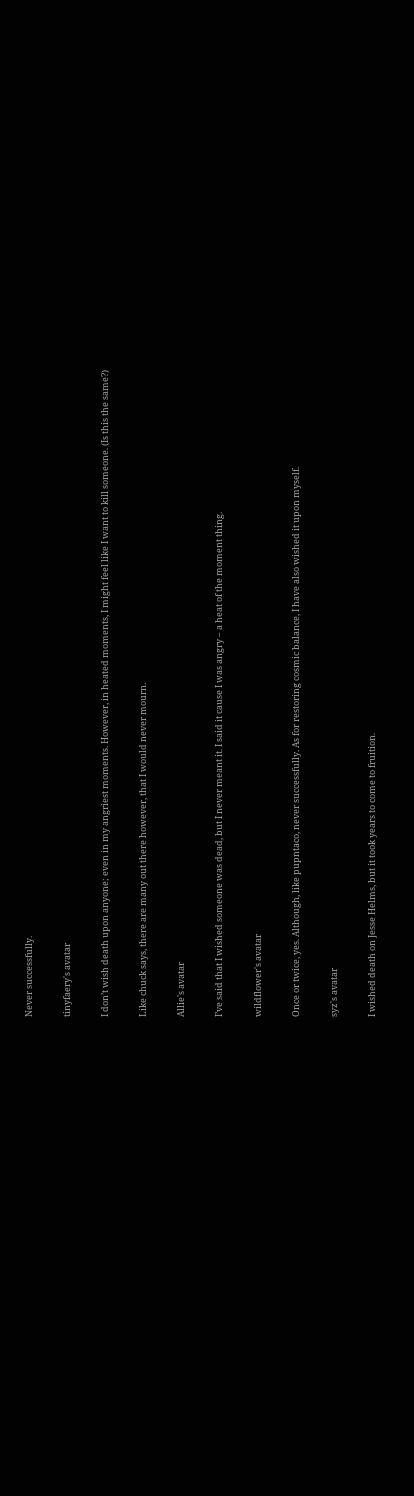Never successfully.

tinyfaery's avatar

I don’t wish death upon anyone; even in my angriest moments. However, in heated moments, I might feel like I want to kill someone. (Is this the same?)

Like chuck says, there are many out there however, that I would never mourn.

Allie's avatar

I’ve said that I wished someone was dead, but I never meant it. I said it cause I was angry – a heat of the moment thing.

wildflower's avatar

Once or twice, yes. Although, like pupntaco, never successfully. As for restoring cosmic balance, I have also wished it upon myself.

syz's avatar

I wished death on Jesse Helms, but it took years to come to fruition.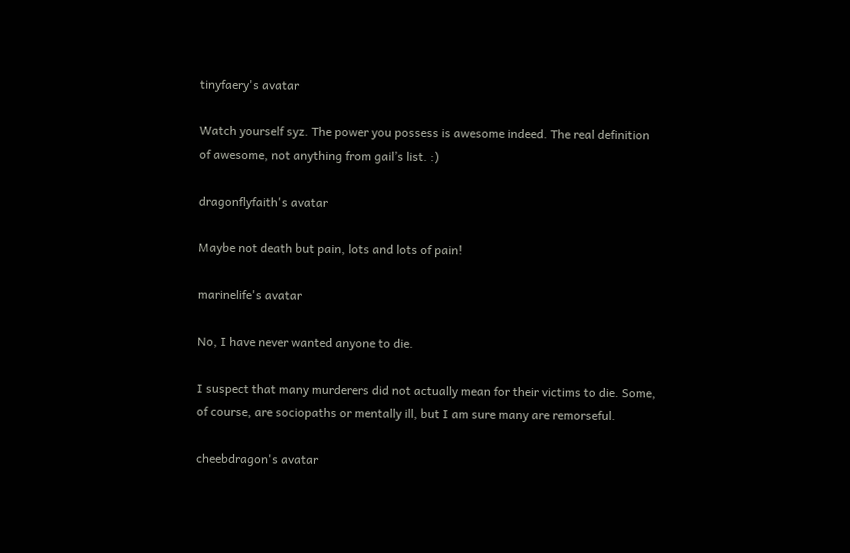tinyfaery's avatar

Watch yourself syz. The power you possess is awesome indeed. The real definition of awesome, not anything from gail’s list. :)

dragonflyfaith's avatar

Maybe not death but pain, lots and lots of pain!

marinelife's avatar

No, I have never wanted anyone to die.

I suspect that many murderers did not actually mean for their victims to die. Some, of course, are sociopaths or mentally ill, but I am sure many are remorseful.

cheebdragon's avatar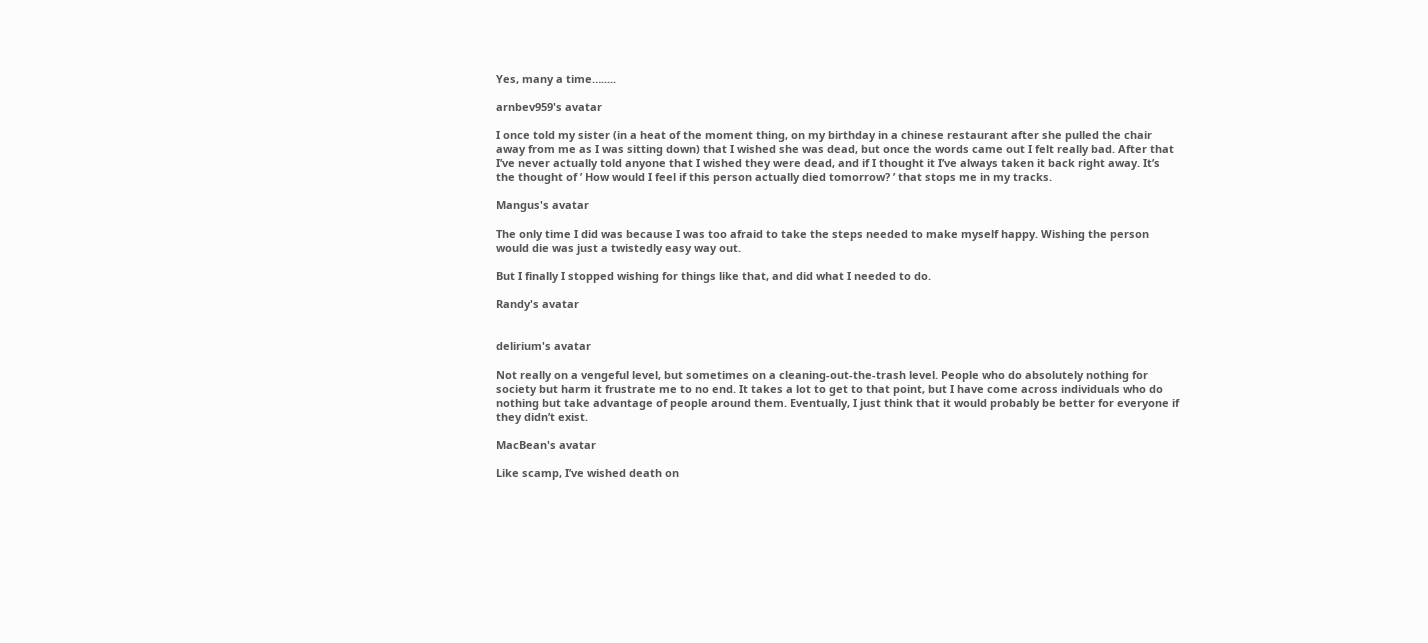Yes, many a time….....

arnbev959's avatar

I once told my sister (in a heat of the moment thing, on my birthday in a chinese restaurant after she pulled the chair away from me as I was sitting down) that I wished she was dead, but once the words came out I felt really bad. After that I’ve never actually told anyone that I wished they were dead, and if I thought it I’ve always taken it back right away. It’s the thought of ’ How would I feel if this person actually died tomorrow? ’ that stops me in my tracks.

Mangus's avatar

The only time I did was because I was too afraid to take the steps needed to make myself happy. Wishing the person would die was just a twistedly easy way out.

But I finally I stopped wishing for things like that, and did what I needed to do.

Randy's avatar


delirium's avatar

Not really on a vengeful level, but sometimes on a cleaning-out-the-trash level. People who do absolutely nothing for society but harm it frustrate me to no end. It takes a lot to get to that point, but I have come across individuals who do nothing but take advantage of people around them. Eventually, I just think that it would probably be better for everyone if they didn’t exist.

MacBean's avatar

Like scamp, I’ve wished death on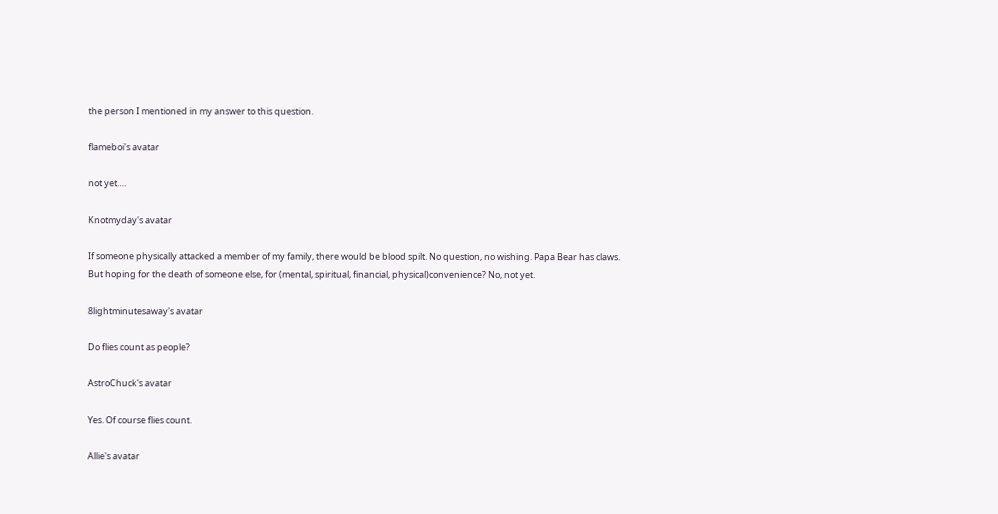the person I mentioned in my answer to this question.

flameboi's avatar

not yet….

Knotmyday's avatar

If someone physically attacked a member of my family, there would be blood spilt. No question, no wishing. Papa Bear has claws.
But hoping for the death of someone else, for (mental, spiritual, financial, physical)convenience? No, not yet.

8lightminutesaway's avatar

Do flies count as people?

AstroChuck's avatar

Yes. Of course flies count.

Allie's avatar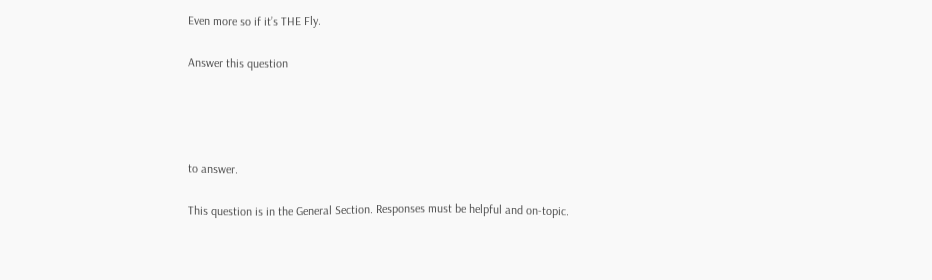Even more so if it’s THE Fly.

Answer this question




to answer.

This question is in the General Section. Responses must be helpful and on-topic.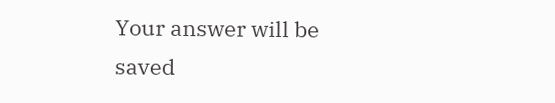Your answer will be saved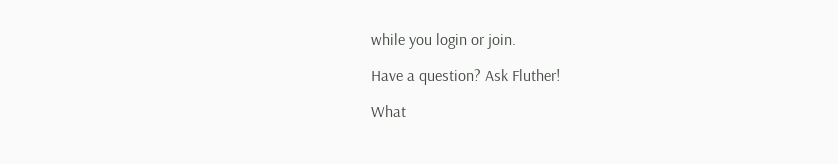while you login or join.

Have a question? Ask Fluther!

What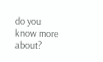do you know more about?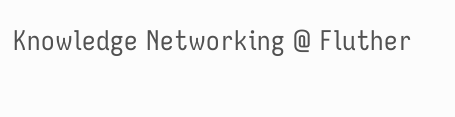Knowledge Networking @ Fluther